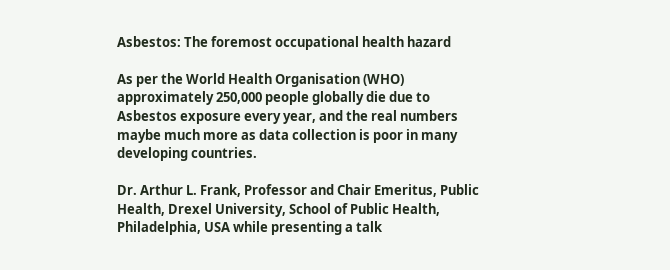Asbestos: The foremost occupational health hazard

As per the World Health Organisation (WHO) approximately 250,000 people globally die due to Asbestos exposure every year, and the real numbers maybe much more as data collection is poor in many developing countries.

Dr. Arthur L. Frank, Professor and Chair Emeritus, Public Health, Drexel University, School of Public Health, Philadelphia, USA while presenting a talk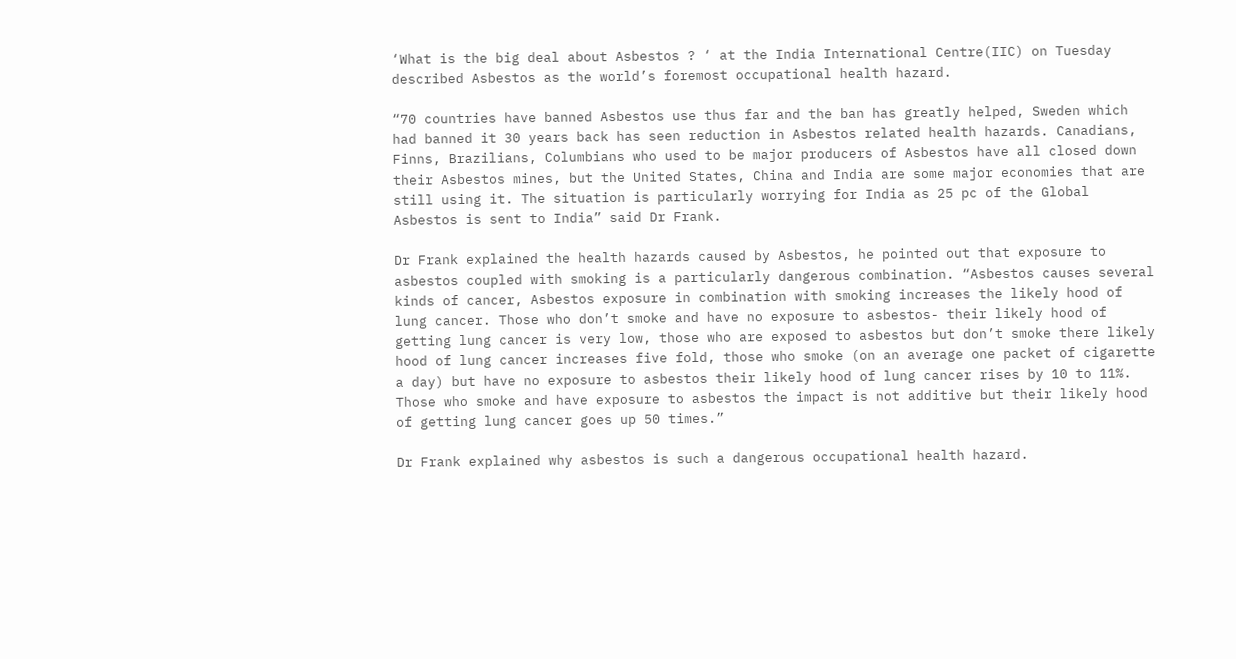‘What is the big deal about Asbestos ? ‘ at the India International Centre(IIC) on Tuesday described Asbestos as the world’s foremost occupational health hazard.

“70 countries have banned Asbestos use thus far and the ban has greatly helped, Sweden which had banned it 30 years back has seen reduction in Asbestos related health hazards. Canadians, Finns, Brazilians, Columbians who used to be major producers of Asbestos have all closed down their Asbestos mines, but the United States, China and India are some major economies that are still using it. The situation is particularly worrying for India as 25 pc of the Global Asbestos is sent to India” said Dr Frank.

Dr Frank explained the health hazards caused by Asbestos, he pointed out that exposure to asbestos coupled with smoking is a particularly dangerous combination. “Asbestos causes several kinds of cancer, Asbestos exposure in combination with smoking increases the likely hood of lung cancer. Those who don’t smoke and have no exposure to asbestos- their likely hood of getting lung cancer is very low, those who are exposed to asbestos but don’t smoke there likely hood of lung cancer increases five fold, those who smoke (on an average one packet of cigarette a day) but have no exposure to asbestos their likely hood of lung cancer rises by 10 to 11%. Those who smoke and have exposure to asbestos the impact is not additive but their likely hood of getting lung cancer goes up 50 times.”

Dr Frank explained why asbestos is such a dangerous occupational health hazard.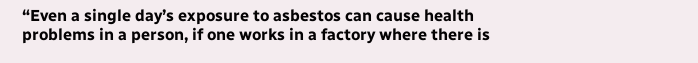“Even a single day’s exposure to asbestos can cause health problems in a person, if one works in a factory where there is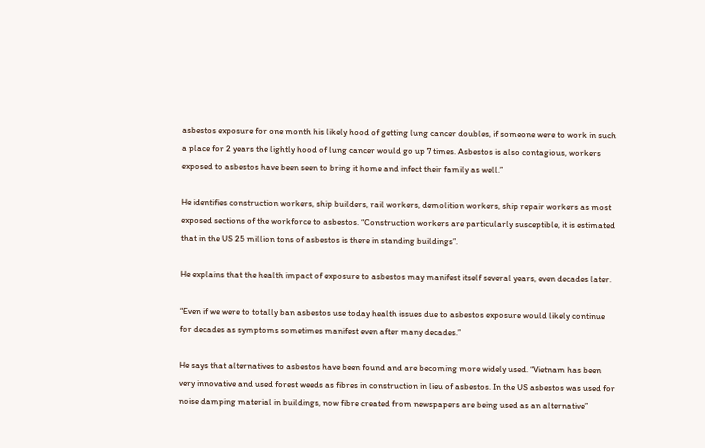asbestos exposure for one month his likely hood of getting lung cancer doubles, if someone were to work in such a place for 2 years the lightly hood of lung cancer would go up 7 times. Asbestos is also contagious, workers exposed to asbestos have been seen to bring it home and infect their family as well.”

He identifies construction workers, ship builders, rail workers, demolition workers, ship repair workers as most exposed sections of the workforce to asbestos. “Construction workers are particularly susceptible, it is estimated that in the US 25 million tons of asbestos is there in standing buildings”.

He explains that the health impact of exposure to asbestos may manifest itself several years, even decades later.

“Even if we were to totally ban asbestos use today health issues due to asbestos exposure would likely continue for decades as symptoms sometimes manifest even after many decades.”

He says that alternatives to asbestos have been found and are becoming more widely used. “Vietnam has been very innovative and used forest weeds as fibres in construction in lieu of asbestos. In the US asbestos was used for noise damping material in buildings, now fibre created from newspapers are being used as an alternative”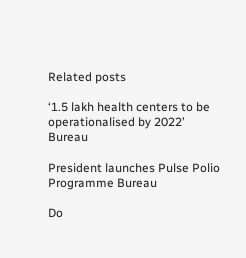Related posts

‘1.5 lakh health centers to be operationalised by 2022’ Bureau

President launches Pulse Polio Programme Bureau

Do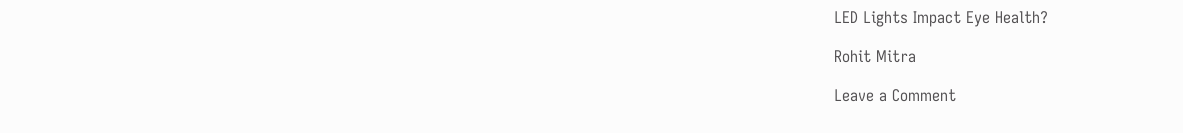LED Lights Impact Eye Health?

Rohit Mitra

Leave a Comment